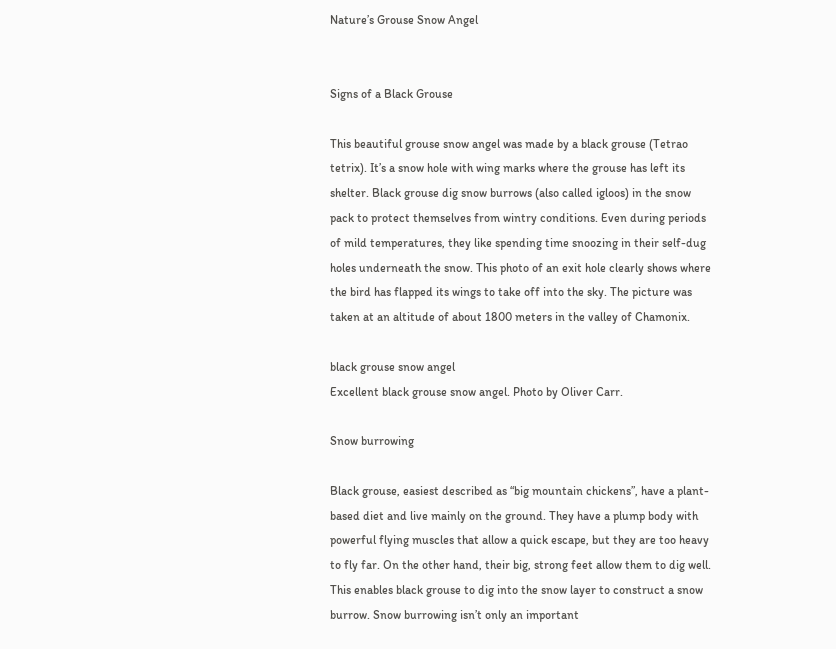Nature’s Grouse Snow Angel


Signs of a Black Grouse

This beautiful grouse snow angel was made by a black grouse (Tetrao tetrix). It’s a snow hole with wing marks where the grouse has left its shelter. Black grouse dig snow burrows (also called igloos) in the snow pack to protect themselves from wintry conditions. Even during periods of mild temperatures, they like spending time snoozing in their self-dug holes underneath the snow. This photo of an exit hole clearly shows where the bird has flapped its wings to take off into the sky. The picture was taken at an altitude of about 1800 meters in the valley of Chamonix.

black grouse snow angel
Excellent black grouse snow angel. Photo by Oliver Carr.

Snow burrowing

Black grouse, easiest described as “big mountain chickens”, have a plant-based diet and live mainly on the ground. They have a plump body with powerful flying muscles that allow a quick escape, but they are too heavy to fly far. On the other hand, their big, strong feet allow them to dig well. This enables black grouse to dig into the snow layer to construct a snow burrow. Snow burrowing isn’t only an important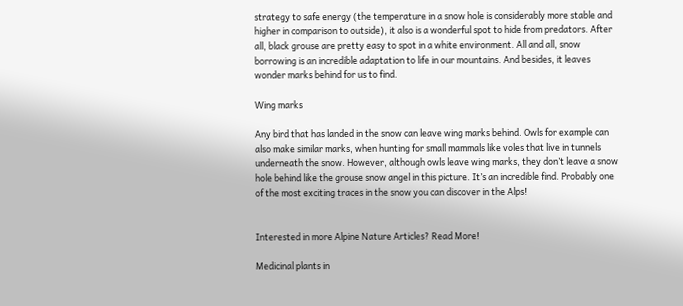strategy to safe energy (the temperature in a snow hole is considerably more stable and higher in comparison to outside), it also is a wonderful spot to hide from predators. After all, black grouse are pretty easy to spot in a white environment. All and all, snow borrowing is an incredible adaptation to life in our mountains. And besides, it leaves wonder marks behind for us to find.

Wing marks

Any bird that has landed in the snow can leave wing marks behind. Owls for example can also make similar marks, when hunting for small mammals like voles that live in tunnels underneath the snow. However, although owls leave wing marks, they don’t leave a snow hole behind like the grouse snow angel in this picture. It’s an incredible find. Probably one of the most exciting traces in the snow you can discover in the Alps!


Interested in more Alpine Nature Articles? Read More!

Medicinal plants in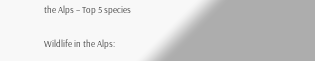the Alps – Top 5 species

Wildlife in the Alps: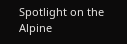Spotlight on the Alpine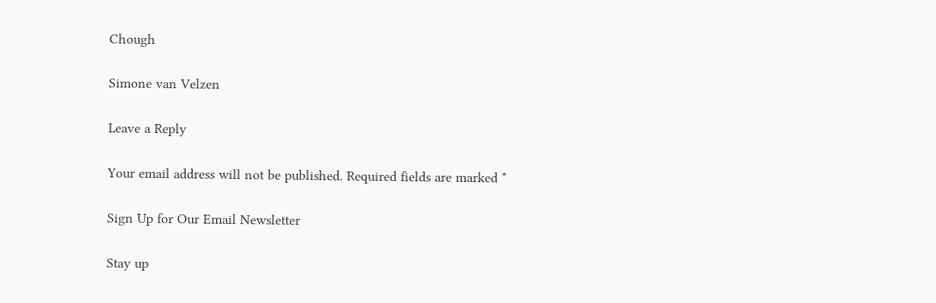Chough

Simone van Velzen

Leave a Reply

Your email address will not be published. Required fields are marked *

Sign Up for Our Email Newsletter

Stay up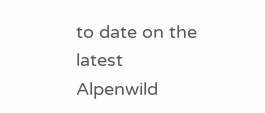to date on the latest Alpenwild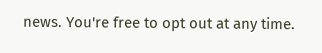news. You're free to opt out at any time.